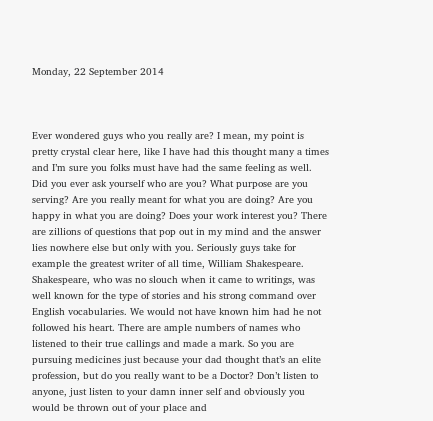Monday, 22 September 2014



Ever wondered guys who you really are? I mean, my point is pretty crystal clear here, like I have had this thought many a times and I’m sure you folks must have had the same feeling as well. Did you ever ask yourself who are you? What purpose are you serving? Are you really meant for what you are doing? Are you happy in what you are doing? Does your work interest you? There are zillions of questions that pop out in my mind and the answer lies nowhere else but only with you. Seriously guys take for example the greatest writer of all time, William Shakespeare. Shakespeare, who was no slouch when it came to writings, was well known for the type of stories and his strong command over English vocabularies. We would not have known him had he not followed his heart. There are ample numbers of names who listened to their true callings and made a mark. So you are pursuing medicines just because your dad thought that’s an elite profession, but do you really want to be a Doctor? Don’t listen to anyone, just listen to your damn inner self and obviously you would be thrown out of your place and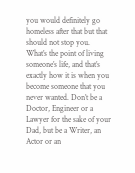you would definitely go homeless after that but that should not stop you. What’s the point of living someone’s life, and that’s exactly how it is when you become someone that you never wanted. Don’t be a Doctor, Engineer or a Lawyer for the sake of your Dad, but be a Writer, an Actor or an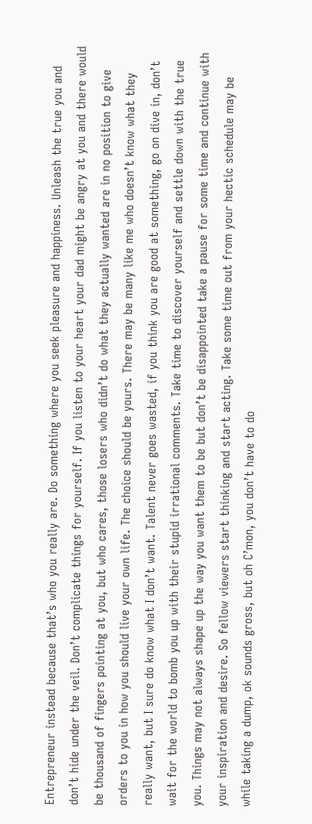Entrepreneur instead because that’s who you really are. Do something where you seek pleasure and happiness. Unleash the true you and don’t hide under the veil. Don’t complicate things for yourself. If you listen to your heart your dad might be angry at you and there would be thousand of fingers pointing at you, but who cares, those losers who didn’t do what they actually wanted are in no position to give orders to you in how you should live your own life. The choice should be yours. There may be many like me who doesn’t know what they really want, but I sure do know what I don’t want. Talent never goes wasted, if you think you are good at something, go on dive in, don’t wait for the world to bomb you up with their stupid irrational comments. Take time to discover yourself and settle down with the true you. Things may not always shape up the way you want them to be but don’t be disappointed take a pause for some time and continue with your inspiration and desire. So fellow viewers start thinking and start acting. Take some time out from your hectic schedule may be while taking a dump, ok sounds gross, but oh C’mon, you don’t have to do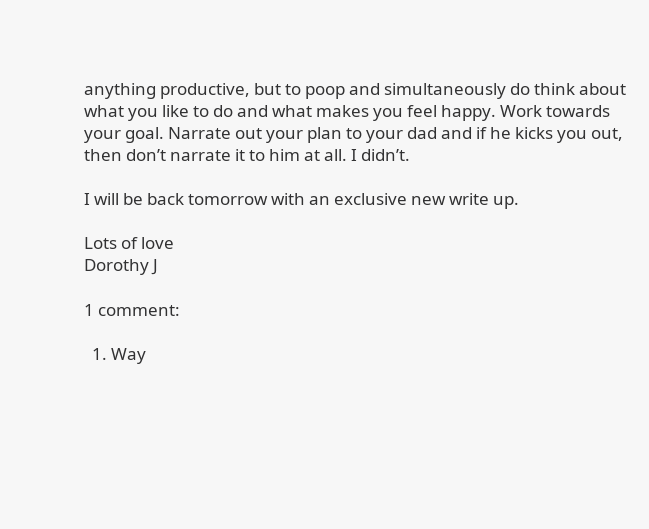anything productive, but to poop and simultaneously do think about what you like to do and what makes you feel happy. Work towards your goal. Narrate out your plan to your dad and if he kicks you out, then don’t narrate it to him at all. I didn’t.

I will be back tomorrow with an exclusive new write up.

Lots of love
Dorothy J

1 comment:

  1. Way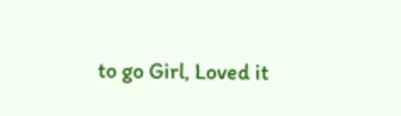to go Girl, Loved it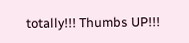totally!!! Thumbs UP!!!